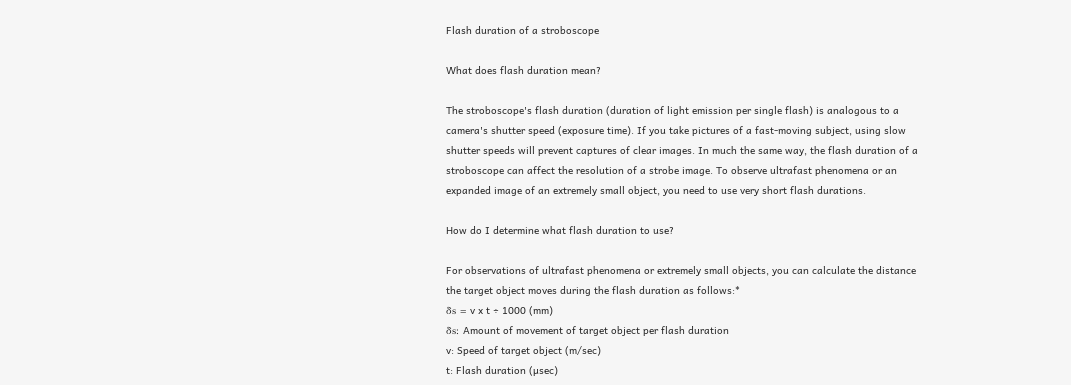Flash duration of a stroboscope

What does flash duration mean?

The stroboscope's flash duration (duration of light emission per single flash) is analogous to a camera's shutter speed (exposure time). If you take pictures of a fast-moving subject, using slow shutter speeds will prevent captures of clear images. In much the same way, the flash duration of a stroboscope can affect the resolution of a strobe image. To observe ultrafast phenomena or an expanded image of an extremely small object, you need to use very short flash durations.

How do I determine what flash duration to use?

For observations of ultrafast phenomena or extremely small objects, you can calculate the distance the target object moves during the flash duration as follows:*
δs = v x t ÷ 1000 (mm)
δs: Amount of movement of target object per flash duration
v: Speed of target object (m/sec)
t: Flash duration (µsec)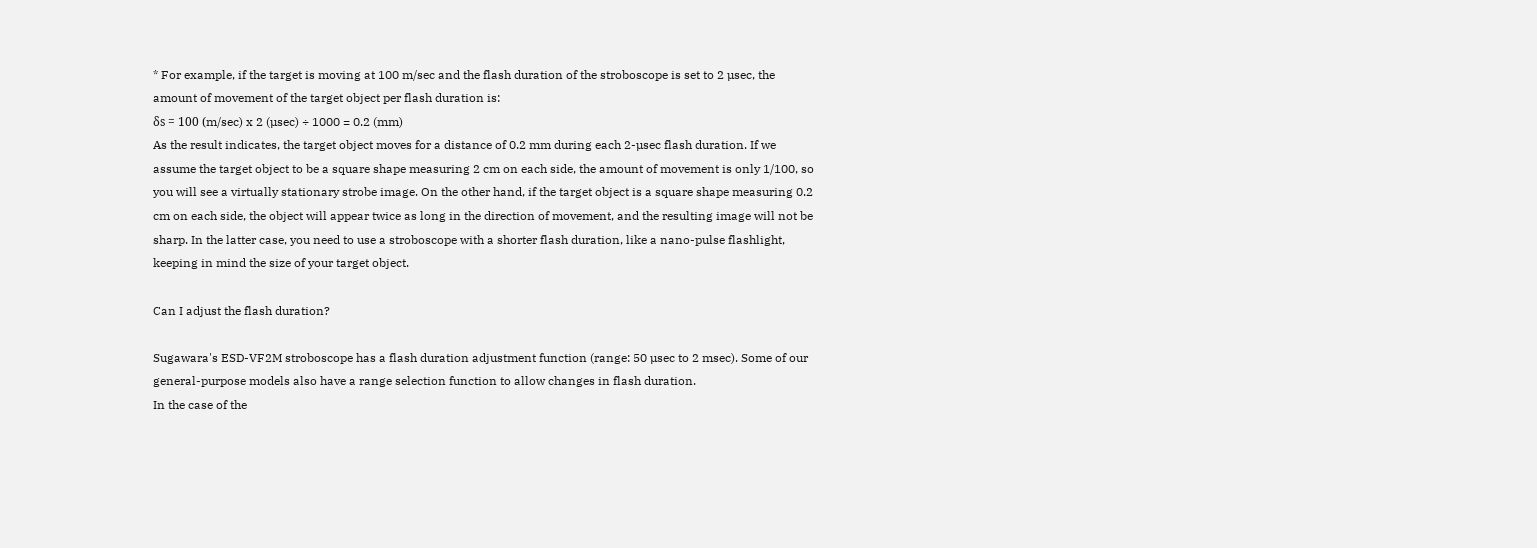* For example, if the target is moving at 100 m/sec and the flash duration of the stroboscope is set to 2 µsec, the amount of movement of the target object per flash duration is:
δs = 100 (m/sec) x 2 (µsec) ÷ 1000 = 0.2 (mm)
As the result indicates, the target object moves for a distance of 0.2 mm during each 2-µsec flash duration. If we assume the target object to be a square shape measuring 2 cm on each side, the amount of movement is only 1/100, so you will see a virtually stationary strobe image. On the other hand, if the target object is a square shape measuring 0.2 cm on each side, the object will appear twice as long in the direction of movement, and the resulting image will not be sharp. In the latter case, you need to use a stroboscope with a shorter flash duration, like a nano-pulse flashlight, keeping in mind the size of your target object.

Can I adjust the flash duration?

Sugawara's ESD-VF2M stroboscope has a flash duration adjustment function (range: 50 µsec to 2 msec). Some of our general-purpose models also have a range selection function to allow changes in flash duration.
In the case of the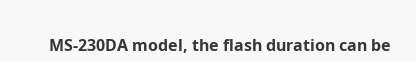MS-230DA model, the flash duration can be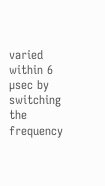varied within 6 µsec by switching the frequency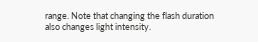range. Note that changing the flash duration also changes light intensity.